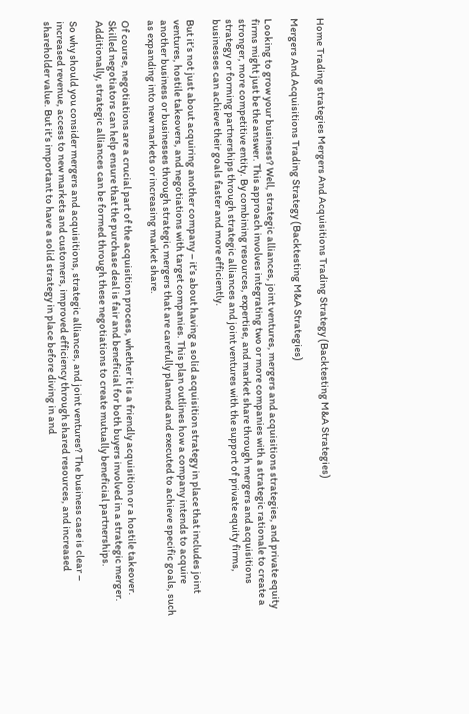Home Trading strategies Mergers And Acquisitions Trading Strategy (Backtesting M&A Strategies)

Mergers And Acquisitions Trading Strategy (Backtesting M&A Strategies)

Looking to grow your business? Well, strategic alliances, joint ventures, mergers and acquisitions strategies, and private equity firms might just be the answer. This approach involves integrating two or more companies with a strategic rationale to create a stronger, more competitive entity. By combining resources, expertise, and market share through mergers and acquisitions strategy or forming partnerships through strategic alliances and joint ventures with the support of private equity firms, businesses can achieve their goals faster and more efficiently.

But it’s not just about acquiring another company – it’s about having a solid acquisition strategy in place that includes joint ventures, hostile takeovers, and negotiations with target companies. This plan outlines how a company intends to acquire another business or businesses through strategic mergers that are carefully planned and executed to achieve specific goals, such as expanding into new markets or increasing market share.

Of course, negotiations are a crucial part of the acquisition process, whether it is a friendly acquisition or a hostile takeover. Skilled negotiators can help ensure that the purchase deal is fair and beneficial for both buyers involved in a strategic merger. Additionally, strategic alliances can be formed through these negotiations to create mutually beneficial partnerships.

So why should you consider mergers and acquisitions, strategic alliances, and joint ventures? The business case is clear – increased revenue, access to new markets and customers, improved efficiency through shared resources, and increased shareholder value. But it’s important to have a solid strategy in place before diving in and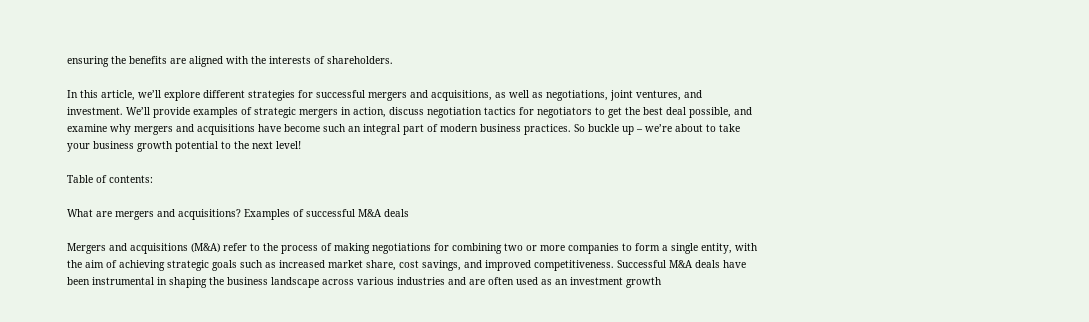ensuring the benefits are aligned with the interests of shareholders.

In this article, we’ll explore different strategies for successful mergers and acquisitions, as well as negotiations, joint ventures, and investment. We’ll provide examples of strategic mergers in action, discuss negotiation tactics for negotiators to get the best deal possible, and examine why mergers and acquisitions have become such an integral part of modern business practices. So buckle up – we’re about to take your business growth potential to the next level!

Table of contents:

What are mergers and acquisitions? Examples of successful M&A deals

Mergers and acquisitions (M&A) refer to the process of making negotiations for combining two or more companies to form a single entity, with the aim of achieving strategic goals such as increased market share, cost savings, and improved competitiveness. Successful M&A deals have been instrumental in shaping the business landscape across various industries and are often used as an investment growth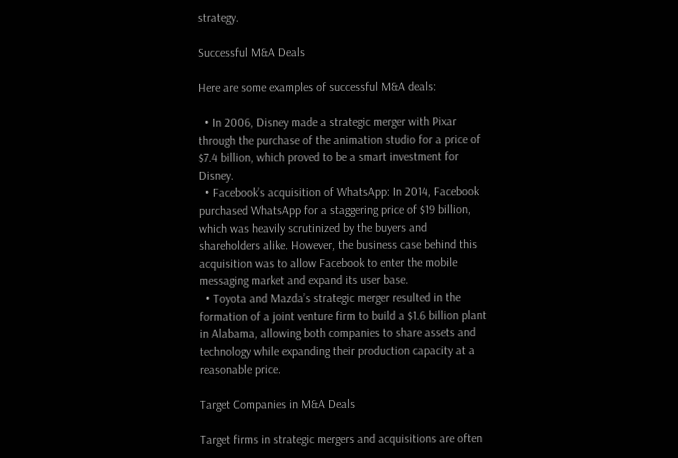strategy.

Successful M&A Deals

Here are some examples of successful M&A deals:

  • In 2006, Disney made a strategic merger with Pixar through the purchase of the animation studio for a price of $7.4 billion, which proved to be a smart investment for Disney.
  • Facebook’s acquisition of WhatsApp: In 2014, Facebook purchased WhatsApp for a staggering price of $19 billion, which was heavily scrutinized by the buyers and shareholders alike. However, the business case behind this acquisition was to allow Facebook to enter the mobile messaging market and expand its user base.
  • Toyota and Mazda’s strategic merger resulted in the formation of a joint venture firm to build a $1.6 billion plant in Alabama, allowing both companies to share assets and technology while expanding their production capacity at a reasonable price.

Target Companies in M&A Deals

Target firms in strategic mergers and acquisitions are often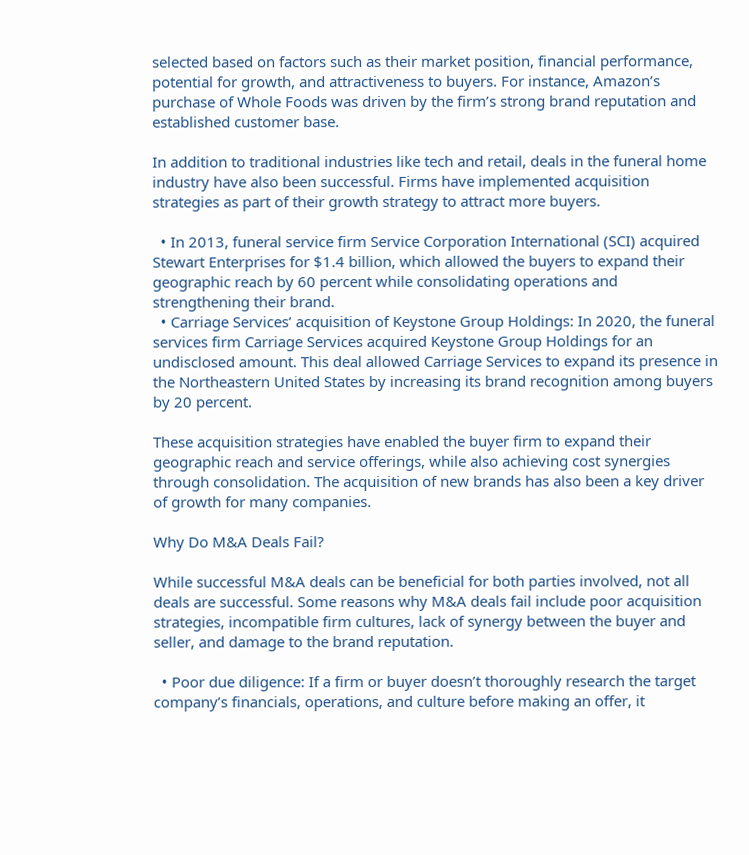selected based on factors such as their market position, financial performance, potential for growth, and attractiveness to buyers. For instance, Amazon’s purchase of Whole Foods was driven by the firm’s strong brand reputation and established customer base.

In addition to traditional industries like tech and retail, deals in the funeral home industry have also been successful. Firms have implemented acquisition strategies as part of their growth strategy to attract more buyers.

  • In 2013, funeral service firm Service Corporation International (SCI) acquired Stewart Enterprises for $1.4 billion, which allowed the buyers to expand their geographic reach by 60 percent while consolidating operations and strengthening their brand.
  • Carriage Services’ acquisition of Keystone Group Holdings: In 2020, the funeral services firm Carriage Services acquired Keystone Group Holdings for an undisclosed amount. This deal allowed Carriage Services to expand its presence in the Northeastern United States by increasing its brand recognition among buyers by 20 percent.

These acquisition strategies have enabled the buyer firm to expand their geographic reach and service offerings, while also achieving cost synergies through consolidation. The acquisition of new brands has also been a key driver of growth for many companies.

Why Do M&A Deals Fail?

While successful M&A deals can be beneficial for both parties involved, not all deals are successful. Some reasons why M&A deals fail include poor acquisition strategies, incompatible firm cultures, lack of synergy between the buyer and seller, and damage to the brand reputation.

  • Poor due diligence: If a firm or buyer doesn’t thoroughly research the target company’s financials, operations, and culture before making an offer, it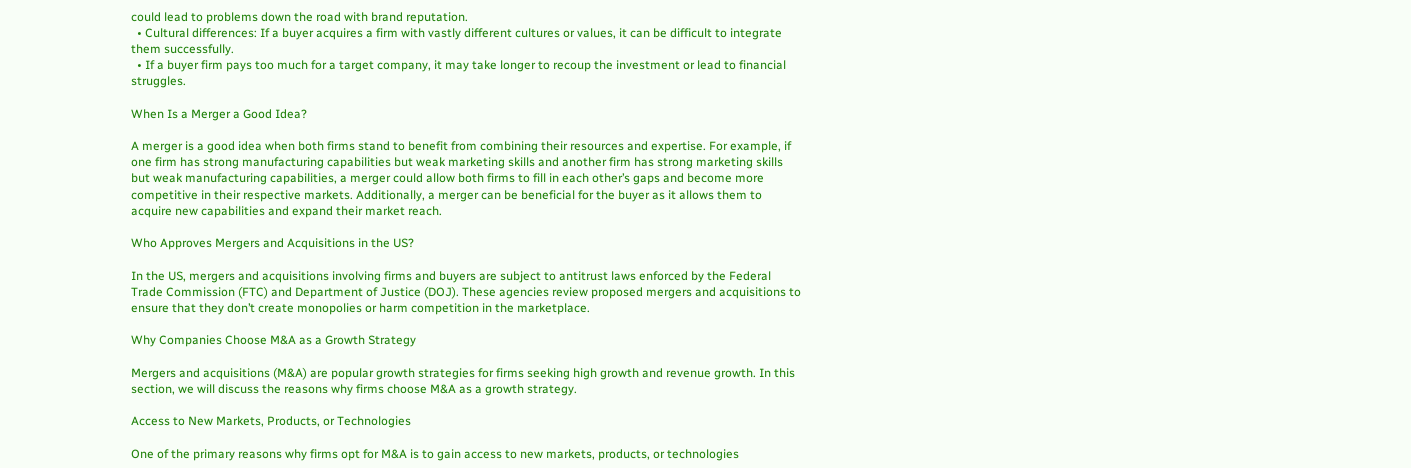could lead to problems down the road with brand reputation.
  • Cultural differences: If a buyer acquires a firm with vastly different cultures or values, it can be difficult to integrate them successfully.
  • If a buyer firm pays too much for a target company, it may take longer to recoup the investment or lead to financial struggles.

When Is a Merger a Good Idea?

A merger is a good idea when both firms stand to benefit from combining their resources and expertise. For example, if one firm has strong manufacturing capabilities but weak marketing skills and another firm has strong marketing skills but weak manufacturing capabilities, a merger could allow both firms to fill in each other’s gaps and become more competitive in their respective markets. Additionally, a merger can be beneficial for the buyer as it allows them to acquire new capabilities and expand their market reach.

Who Approves Mergers and Acquisitions in the US?

In the US, mergers and acquisitions involving firms and buyers are subject to antitrust laws enforced by the Federal Trade Commission (FTC) and Department of Justice (DOJ). These agencies review proposed mergers and acquisitions to ensure that they don’t create monopolies or harm competition in the marketplace.

Why Companies Choose M&A as a Growth Strategy

Mergers and acquisitions (M&A) are popular growth strategies for firms seeking high growth and revenue growth. In this section, we will discuss the reasons why firms choose M&A as a growth strategy.

Access to New Markets, Products, or Technologies

One of the primary reasons why firms opt for M&A is to gain access to new markets, products, or technologies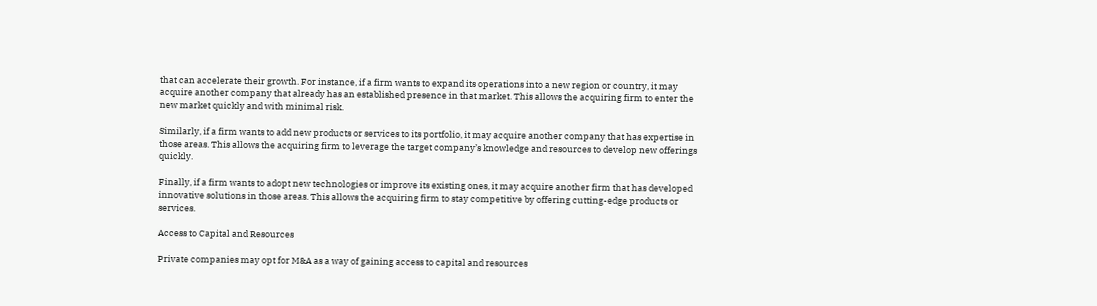that can accelerate their growth. For instance, if a firm wants to expand its operations into a new region or country, it may acquire another company that already has an established presence in that market. This allows the acquiring firm to enter the new market quickly and with minimal risk.

Similarly, if a firm wants to add new products or services to its portfolio, it may acquire another company that has expertise in those areas. This allows the acquiring firm to leverage the target company’s knowledge and resources to develop new offerings quickly.

Finally, if a firm wants to adopt new technologies or improve its existing ones, it may acquire another firm that has developed innovative solutions in those areas. This allows the acquiring firm to stay competitive by offering cutting-edge products or services.

Access to Capital and Resources

Private companies may opt for M&A as a way of gaining access to capital and resources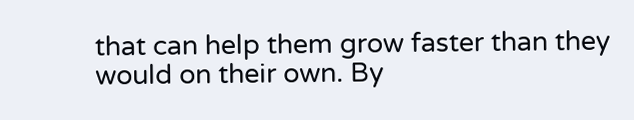that can help them grow faster than they would on their own. By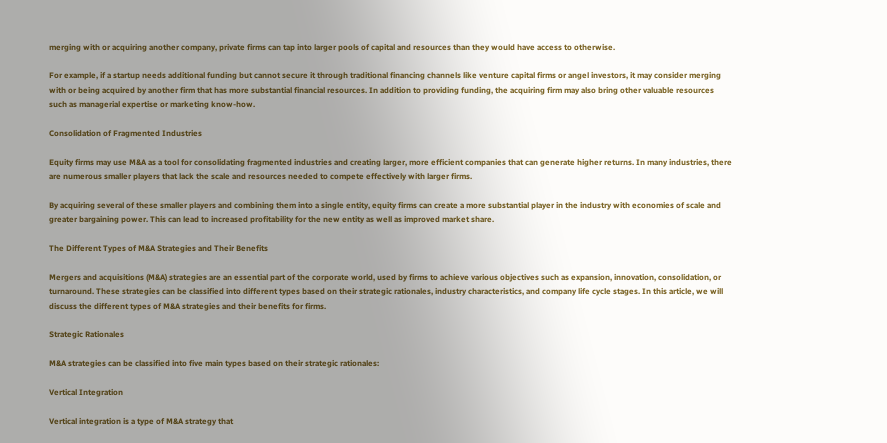merging with or acquiring another company, private firms can tap into larger pools of capital and resources than they would have access to otherwise.

For example, if a startup needs additional funding but cannot secure it through traditional financing channels like venture capital firms or angel investors, it may consider merging with or being acquired by another firm that has more substantial financial resources. In addition to providing funding, the acquiring firm may also bring other valuable resources such as managerial expertise or marketing know-how.

Consolidation of Fragmented Industries

Equity firms may use M&A as a tool for consolidating fragmented industries and creating larger, more efficient companies that can generate higher returns. In many industries, there are numerous smaller players that lack the scale and resources needed to compete effectively with larger firms.

By acquiring several of these smaller players and combining them into a single entity, equity firms can create a more substantial player in the industry with economies of scale and greater bargaining power. This can lead to increased profitability for the new entity as well as improved market share.

The Different Types of M&A Strategies and Their Benefits

Mergers and acquisitions (M&A) strategies are an essential part of the corporate world, used by firms to achieve various objectives such as expansion, innovation, consolidation, or turnaround. These strategies can be classified into different types based on their strategic rationales, industry characteristics, and company life cycle stages. In this article, we will discuss the different types of M&A strategies and their benefits for firms.

Strategic Rationales

M&A strategies can be classified into five main types based on their strategic rationales:

Vertical Integration

Vertical integration is a type of M&A strategy that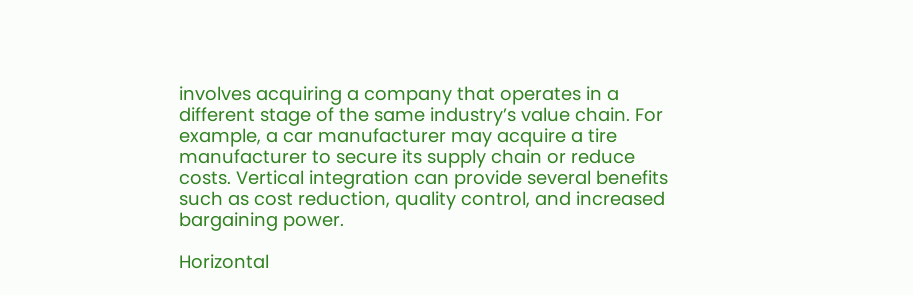involves acquiring a company that operates in a different stage of the same industry’s value chain. For example, a car manufacturer may acquire a tire manufacturer to secure its supply chain or reduce costs. Vertical integration can provide several benefits such as cost reduction, quality control, and increased bargaining power.

Horizontal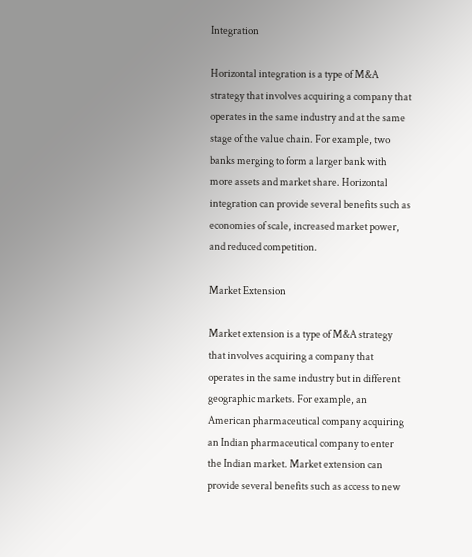Integration

Horizontal integration is a type of M&A strategy that involves acquiring a company that operates in the same industry and at the same stage of the value chain. For example, two banks merging to form a larger bank with more assets and market share. Horizontal integration can provide several benefits such as economies of scale, increased market power, and reduced competition.

Market Extension

Market extension is a type of M&A strategy that involves acquiring a company that operates in the same industry but in different geographic markets. For example, an American pharmaceutical company acquiring an Indian pharmaceutical company to enter the Indian market. Market extension can provide several benefits such as access to new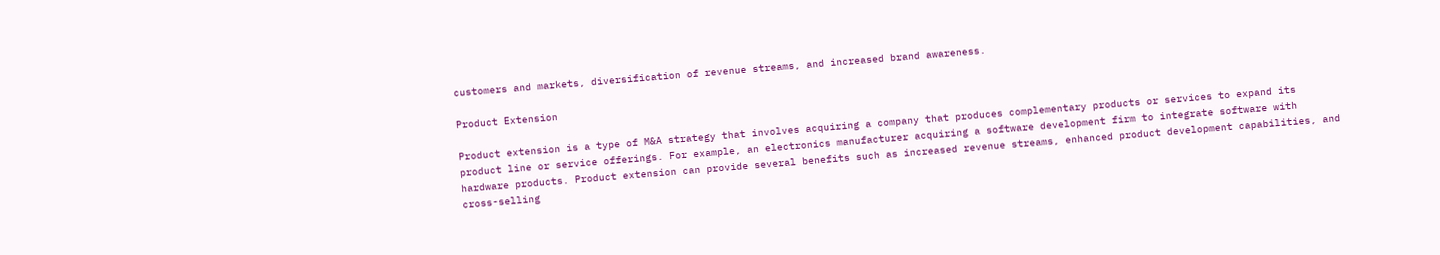customers and markets, diversification of revenue streams, and increased brand awareness.

Product Extension

Product extension is a type of M&A strategy that involves acquiring a company that produces complementary products or services to expand its product line or service offerings. For example, an electronics manufacturer acquiring a software development firm to integrate software with hardware products. Product extension can provide several benefits such as increased revenue streams, enhanced product development capabilities, and cross-selling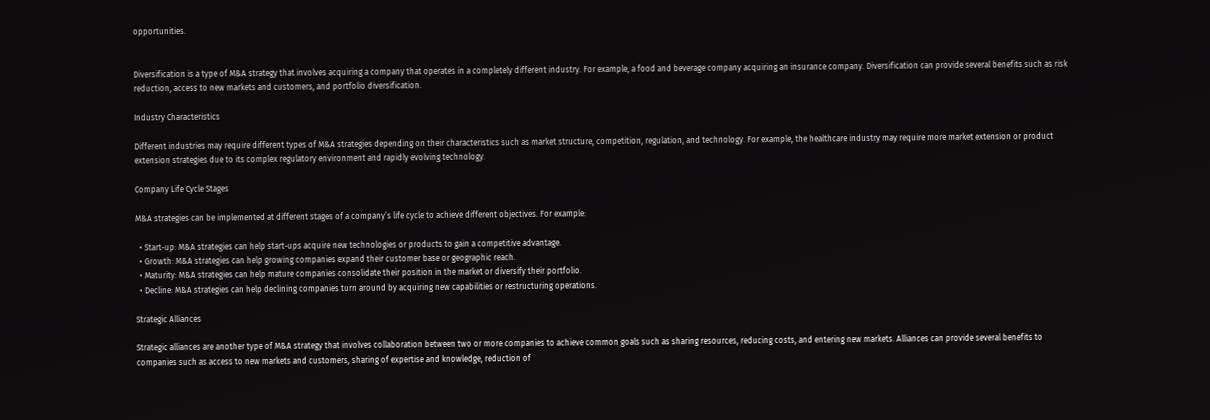opportunities.


Diversification is a type of M&A strategy that involves acquiring a company that operates in a completely different industry. For example, a food and beverage company acquiring an insurance company. Diversification can provide several benefits such as risk reduction, access to new markets and customers, and portfolio diversification.

Industry Characteristics

Different industries may require different types of M&A strategies depending on their characteristics such as market structure, competition, regulation, and technology. For example, the healthcare industry may require more market extension or product extension strategies due to its complex regulatory environment and rapidly evolving technology.

Company Life Cycle Stages

M&A strategies can be implemented at different stages of a company’s life cycle to achieve different objectives. For example:

  • Start-up: M&A strategies can help start-ups acquire new technologies or products to gain a competitive advantage.
  • Growth: M&A strategies can help growing companies expand their customer base or geographic reach.
  • Maturity: M&A strategies can help mature companies consolidate their position in the market or diversify their portfolio.
  • Decline: M&A strategies can help declining companies turn around by acquiring new capabilities or restructuring operations.

Strategic Alliances

Strategic alliances are another type of M&A strategy that involves collaboration between two or more companies to achieve common goals such as sharing resources, reducing costs, and entering new markets. Alliances can provide several benefits to companies such as access to new markets and customers, sharing of expertise and knowledge, reduction of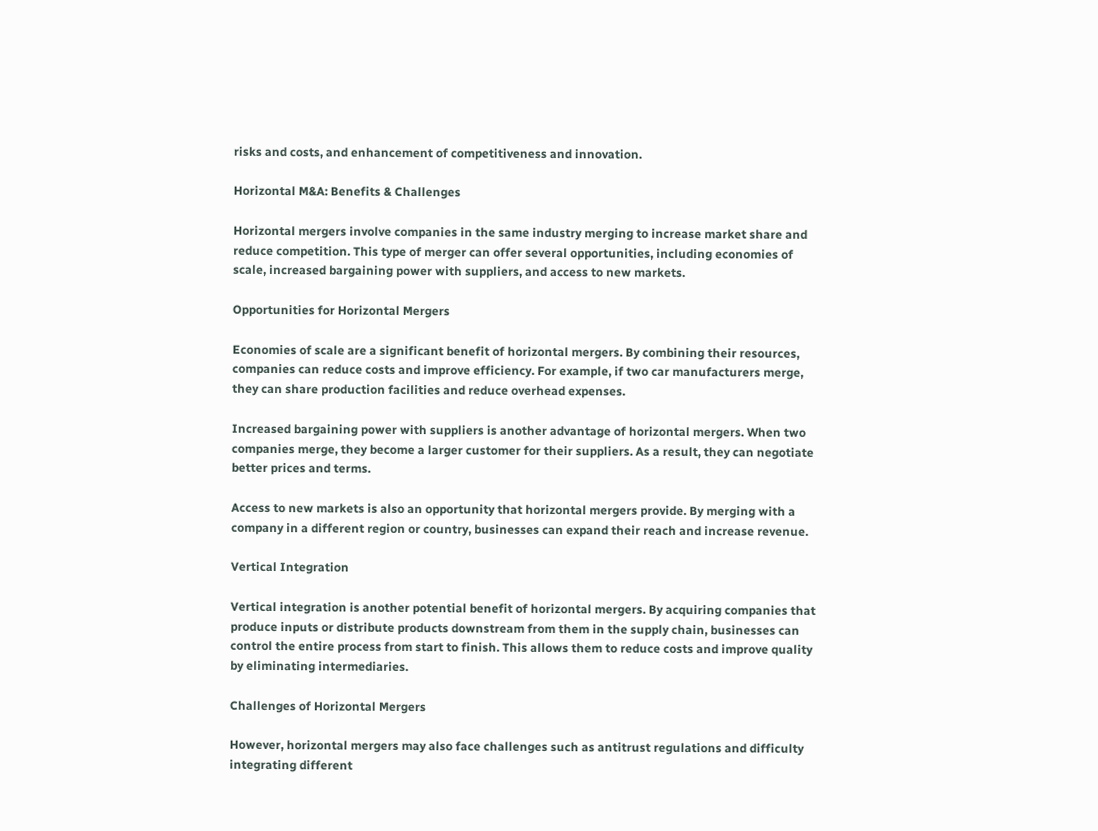risks and costs, and enhancement of competitiveness and innovation.

Horizontal M&A: Benefits & Challenges

Horizontal mergers involve companies in the same industry merging to increase market share and reduce competition. This type of merger can offer several opportunities, including economies of scale, increased bargaining power with suppliers, and access to new markets.

Opportunities for Horizontal Mergers

Economies of scale are a significant benefit of horizontal mergers. By combining their resources, companies can reduce costs and improve efficiency. For example, if two car manufacturers merge, they can share production facilities and reduce overhead expenses.

Increased bargaining power with suppliers is another advantage of horizontal mergers. When two companies merge, they become a larger customer for their suppliers. As a result, they can negotiate better prices and terms.

Access to new markets is also an opportunity that horizontal mergers provide. By merging with a company in a different region or country, businesses can expand their reach and increase revenue.

Vertical Integration

Vertical integration is another potential benefit of horizontal mergers. By acquiring companies that produce inputs or distribute products downstream from them in the supply chain, businesses can control the entire process from start to finish. This allows them to reduce costs and improve quality by eliminating intermediaries.

Challenges of Horizontal Mergers

However, horizontal mergers may also face challenges such as antitrust regulations and difficulty integrating different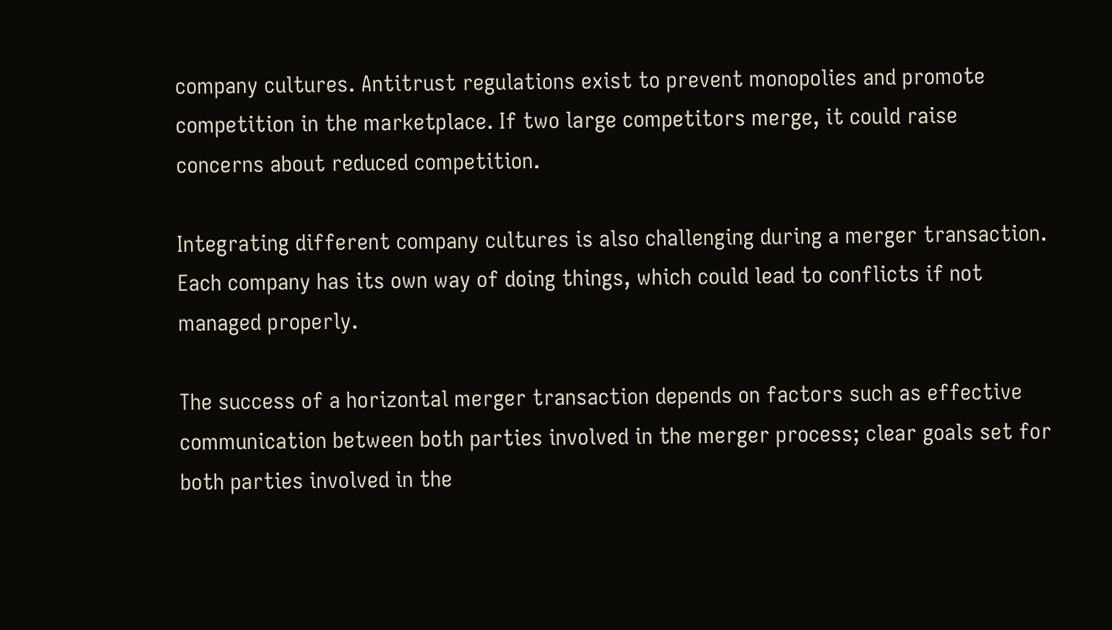company cultures. Antitrust regulations exist to prevent monopolies and promote competition in the marketplace. If two large competitors merge, it could raise concerns about reduced competition.

Integrating different company cultures is also challenging during a merger transaction. Each company has its own way of doing things, which could lead to conflicts if not managed properly.

The success of a horizontal merger transaction depends on factors such as effective communication between both parties involved in the merger process; clear goals set for both parties involved in the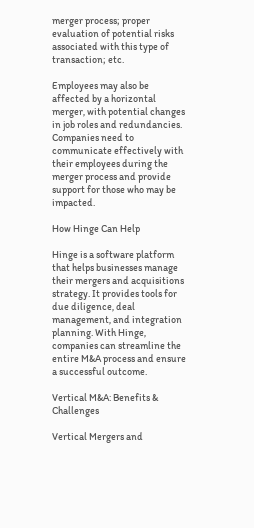merger process; proper evaluation of potential risks associated with this type of transaction; etc.

Employees may also be affected by a horizontal merger, with potential changes in job roles and redundancies. Companies need to communicate effectively with their employees during the merger process and provide support for those who may be impacted.

How Hinge Can Help

Hinge is a software platform that helps businesses manage their mergers and acquisitions strategy. It provides tools for due diligence, deal management, and integration planning. With Hinge, companies can streamline the entire M&A process and ensure a successful outcome.

Vertical M&A: Benefits & Challenges

Vertical Mergers and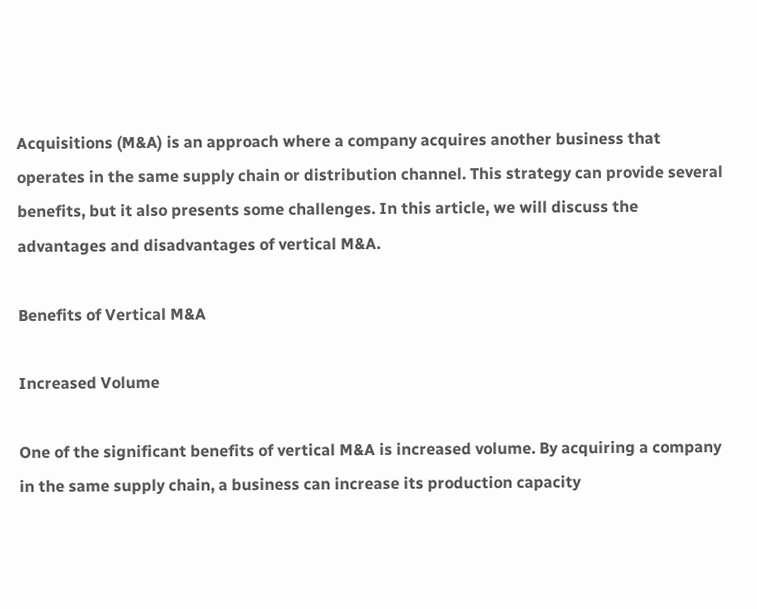Acquisitions (M&A) is an approach where a company acquires another business that operates in the same supply chain or distribution channel. This strategy can provide several benefits, but it also presents some challenges. In this article, we will discuss the advantages and disadvantages of vertical M&A.

Benefits of Vertical M&A

Increased Volume

One of the significant benefits of vertical M&A is increased volume. By acquiring a company in the same supply chain, a business can increase its production capacity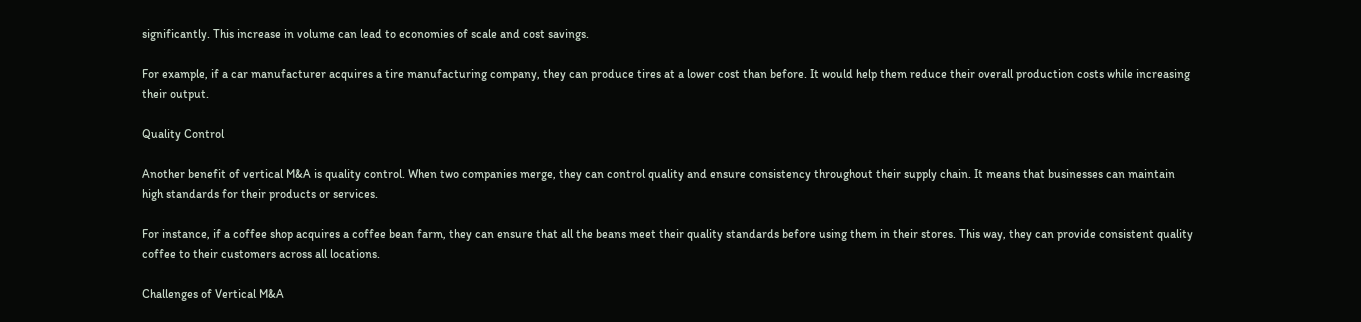significantly. This increase in volume can lead to economies of scale and cost savings.

For example, if a car manufacturer acquires a tire manufacturing company, they can produce tires at a lower cost than before. It would help them reduce their overall production costs while increasing their output.

Quality Control

Another benefit of vertical M&A is quality control. When two companies merge, they can control quality and ensure consistency throughout their supply chain. It means that businesses can maintain high standards for their products or services.

For instance, if a coffee shop acquires a coffee bean farm, they can ensure that all the beans meet their quality standards before using them in their stores. This way, they can provide consistent quality coffee to their customers across all locations.

Challenges of Vertical M&A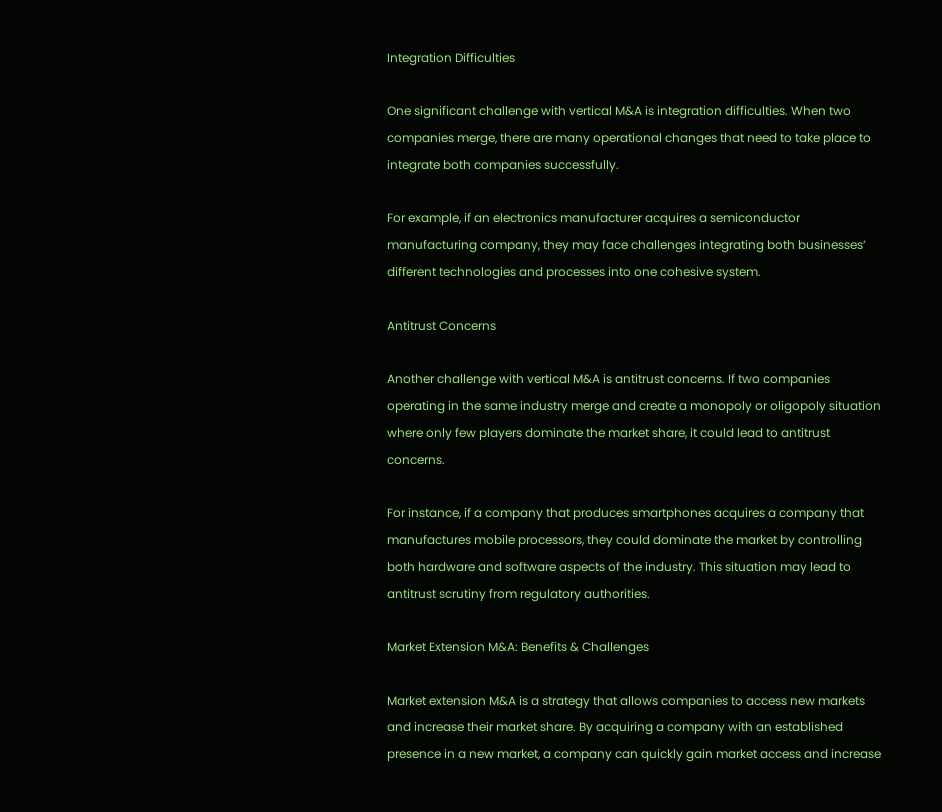Integration Difficulties

One significant challenge with vertical M&A is integration difficulties. When two companies merge, there are many operational changes that need to take place to integrate both companies successfully.

For example, if an electronics manufacturer acquires a semiconductor manufacturing company, they may face challenges integrating both businesses’ different technologies and processes into one cohesive system.

Antitrust Concerns

Another challenge with vertical M&A is antitrust concerns. If two companies operating in the same industry merge and create a monopoly or oligopoly situation where only few players dominate the market share, it could lead to antitrust concerns.

For instance, if a company that produces smartphones acquires a company that manufactures mobile processors, they could dominate the market by controlling both hardware and software aspects of the industry. This situation may lead to antitrust scrutiny from regulatory authorities.

Market Extension M&A: Benefits & Challenges

Market extension M&A is a strategy that allows companies to access new markets and increase their market share. By acquiring a company with an established presence in a new market, a company can quickly gain market access and increase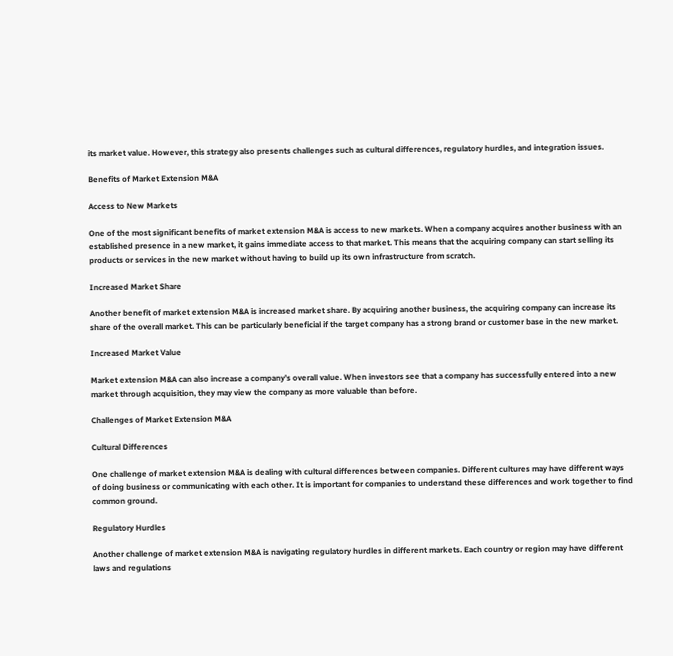its market value. However, this strategy also presents challenges such as cultural differences, regulatory hurdles, and integration issues.

Benefits of Market Extension M&A

Access to New Markets

One of the most significant benefits of market extension M&A is access to new markets. When a company acquires another business with an established presence in a new market, it gains immediate access to that market. This means that the acquiring company can start selling its products or services in the new market without having to build up its own infrastructure from scratch.

Increased Market Share

Another benefit of market extension M&A is increased market share. By acquiring another business, the acquiring company can increase its share of the overall market. This can be particularly beneficial if the target company has a strong brand or customer base in the new market.

Increased Market Value

Market extension M&A can also increase a company’s overall value. When investors see that a company has successfully entered into a new market through acquisition, they may view the company as more valuable than before.

Challenges of Market Extension M&A

Cultural Differences

One challenge of market extension M&A is dealing with cultural differences between companies. Different cultures may have different ways of doing business or communicating with each other. It is important for companies to understand these differences and work together to find common ground.

Regulatory Hurdles

Another challenge of market extension M&A is navigating regulatory hurdles in different markets. Each country or region may have different laws and regulations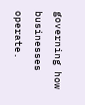governing how businesses operate.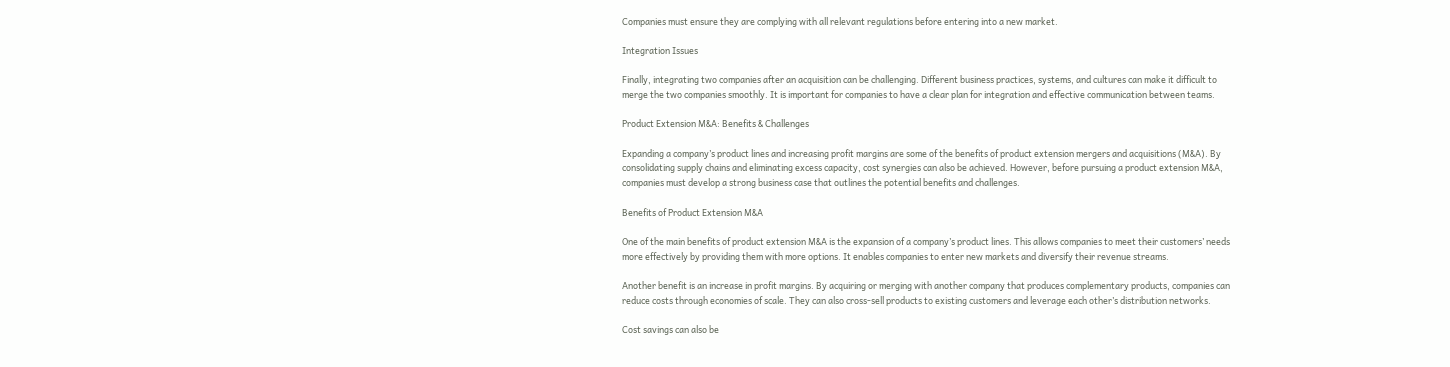Companies must ensure they are complying with all relevant regulations before entering into a new market.

Integration Issues

Finally, integrating two companies after an acquisition can be challenging. Different business practices, systems, and cultures can make it difficult to merge the two companies smoothly. It is important for companies to have a clear plan for integration and effective communication between teams.

Product Extension M&A: Benefits & Challenges

Expanding a company’s product lines and increasing profit margins are some of the benefits of product extension mergers and acquisitions (M&A). By consolidating supply chains and eliminating excess capacity, cost synergies can also be achieved. However, before pursuing a product extension M&A, companies must develop a strong business case that outlines the potential benefits and challenges.

Benefits of Product Extension M&A

One of the main benefits of product extension M&A is the expansion of a company’s product lines. This allows companies to meet their customers’ needs more effectively by providing them with more options. It enables companies to enter new markets and diversify their revenue streams.

Another benefit is an increase in profit margins. By acquiring or merging with another company that produces complementary products, companies can reduce costs through economies of scale. They can also cross-sell products to existing customers and leverage each other’s distribution networks.

Cost savings can also be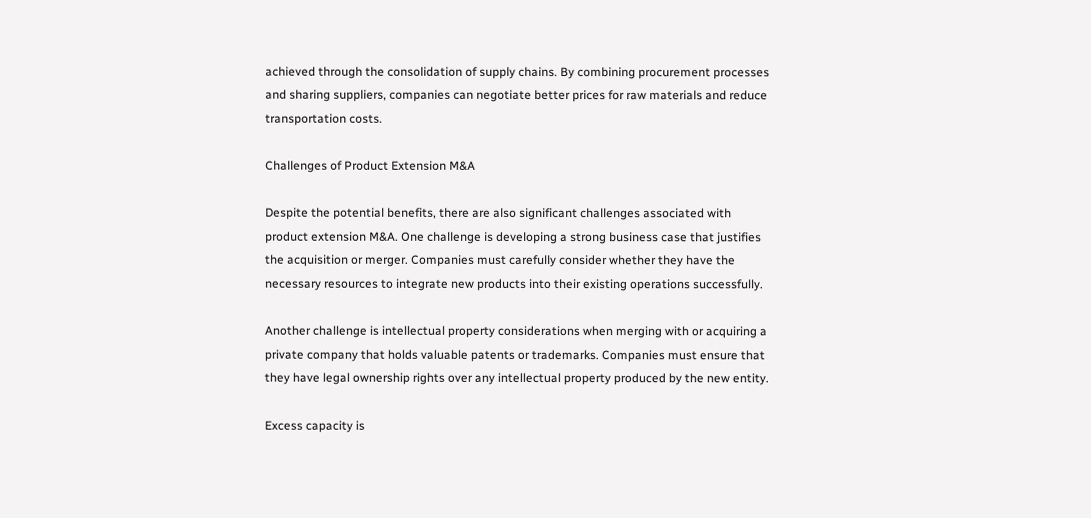achieved through the consolidation of supply chains. By combining procurement processes and sharing suppliers, companies can negotiate better prices for raw materials and reduce transportation costs.

Challenges of Product Extension M&A

Despite the potential benefits, there are also significant challenges associated with product extension M&A. One challenge is developing a strong business case that justifies the acquisition or merger. Companies must carefully consider whether they have the necessary resources to integrate new products into their existing operations successfully.

Another challenge is intellectual property considerations when merging with or acquiring a private company that holds valuable patents or trademarks. Companies must ensure that they have legal ownership rights over any intellectual property produced by the new entity.

Excess capacity is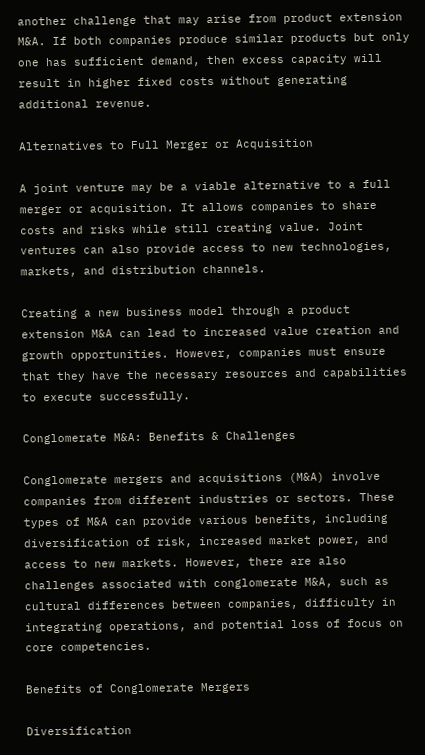another challenge that may arise from product extension M&A. If both companies produce similar products but only one has sufficient demand, then excess capacity will result in higher fixed costs without generating additional revenue.

Alternatives to Full Merger or Acquisition

A joint venture may be a viable alternative to a full merger or acquisition. It allows companies to share costs and risks while still creating value. Joint ventures can also provide access to new technologies, markets, and distribution channels.

Creating a new business model through a product extension M&A can lead to increased value creation and growth opportunities. However, companies must ensure that they have the necessary resources and capabilities to execute successfully.

Conglomerate M&A: Benefits & Challenges

Conglomerate mergers and acquisitions (M&A) involve companies from different industries or sectors. These types of M&A can provide various benefits, including diversification of risk, increased market power, and access to new markets. However, there are also challenges associated with conglomerate M&A, such as cultural differences between companies, difficulty in integrating operations, and potential loss of focus on core competencies.

Benefits of Conglomerate Mergers

Diversification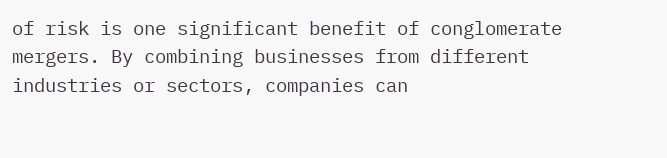of risk is one significant benefit of conglomerate mergers. By combining businesses from different industries or sectors, companies can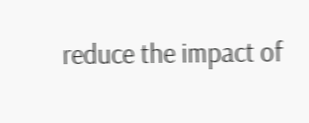reduce the impact of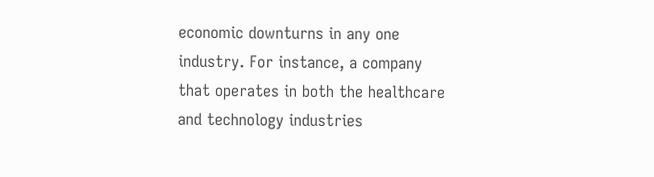economic downturns in any one industry. For instance, a company that operates in both the healthcare and technology industries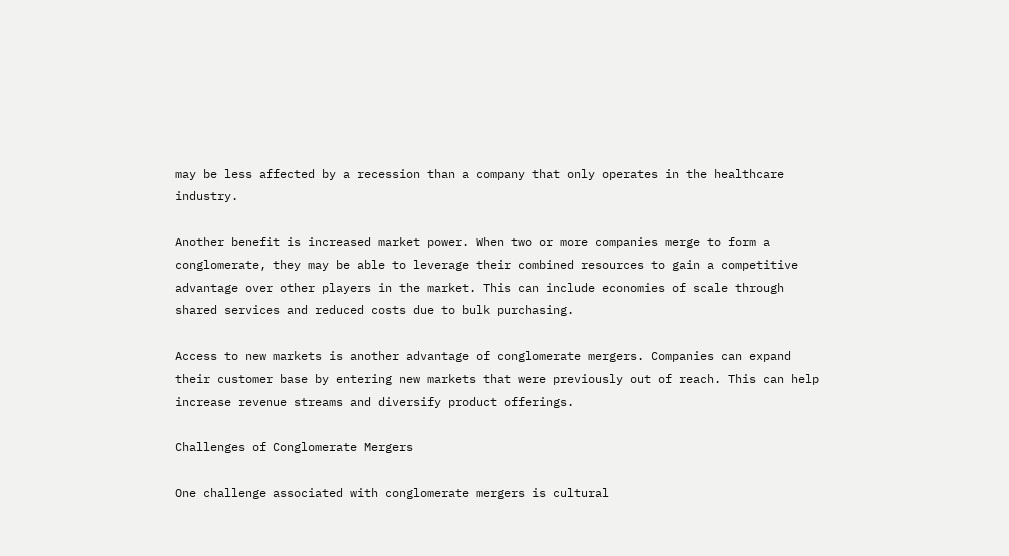may be less affected by a recession than a company that only operates in the healthcare industry.

Another benefit is increased market power. When two or more companies merge to form a conglomerate, they may be able to leverage their combined resources to gain a competitive advantage over other players in the market. This can include economies of scale through shared services and reduced costs due to bulk purchasing.

Access to new markets is another advantage of conglomerate mergers. Companies can expand their customer base by entering new markets that were previously out of reach. This can help increase revenue streams and diversify product offerings.

Challenges of Conglomerate Mergers

One challenge associated with conglomerate mergers is cultural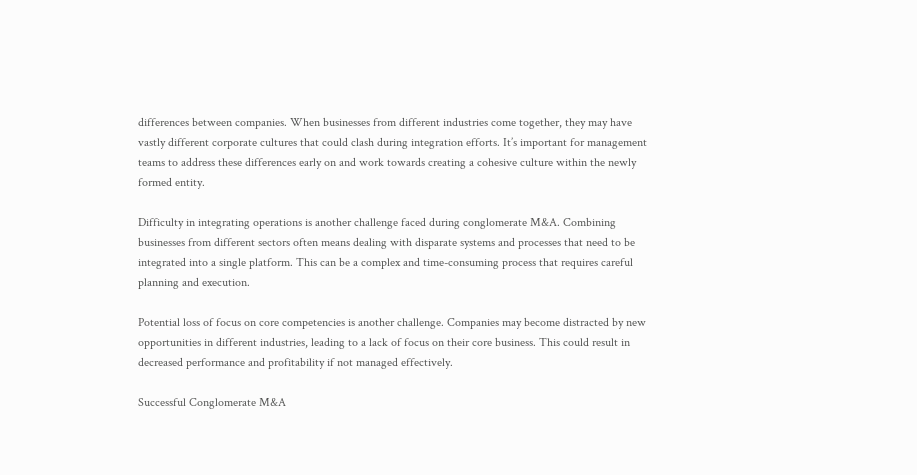differences between companies. When businesses from different industries come together, they may have vastly different corporate cultures that could clash during integration efforts. It’s important for management teams to address these differences early on and work towards creating a cohesive culture within the newly formed entity.

Difficulty in integrating operations is another challenge faced during conglomerate M&A. Combining businesses from different sectors often means dealing with disparate systems and processes that need to be integrated into a single platform. This can be a complex and time-consuming process that requires careful planning and execution.

Potential loss of focus on core competencies is another challenge. Companies may become distracted by new opportunities in different industries, leading to a lack of focus on their core business. This could result in decreased performance and profitability if not managed effectively.

Successful Conglomerate M&A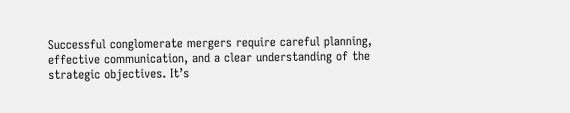Successful conglomerate mergers require careful planning, effective communication, and a clear understanding of the strategic objectives. It’s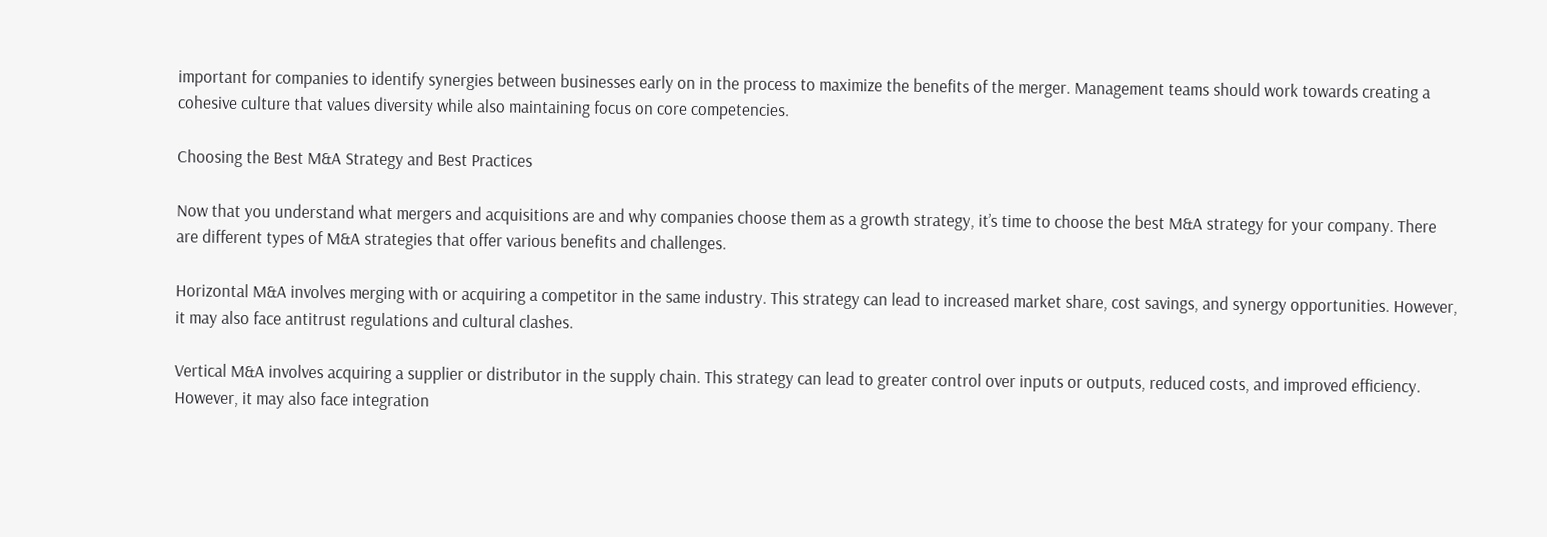important for companies to identify synergies between businesses early on in the process to maximize the benefits of the merger. Management teams should work towards creating a cohesive culture that values diversity while also maintaining focus on core competencies.

Choosing the Best M&A Strategy and Best Practices

Now that you understand what mergers and acquisitions are and why companies choose them as a growth strategy, it’s time to choose the best M&A strategy for your company. There are different types of M&A strategies that offer various benefits and challenges.

Horizontal M&A involves merging with or acquiring a competitor in the same industry. This strategy can lead to increased market share, cost savings, and synergy opportunities. However, it may also face antitrust regulations and cultural clashes.

Vertical M&A involves acquiring a supplier or distributor in the supply chain. This strategy can lead to greater control over inputs or outputs, reduced costs, and improved efficiency. However, it may also face integration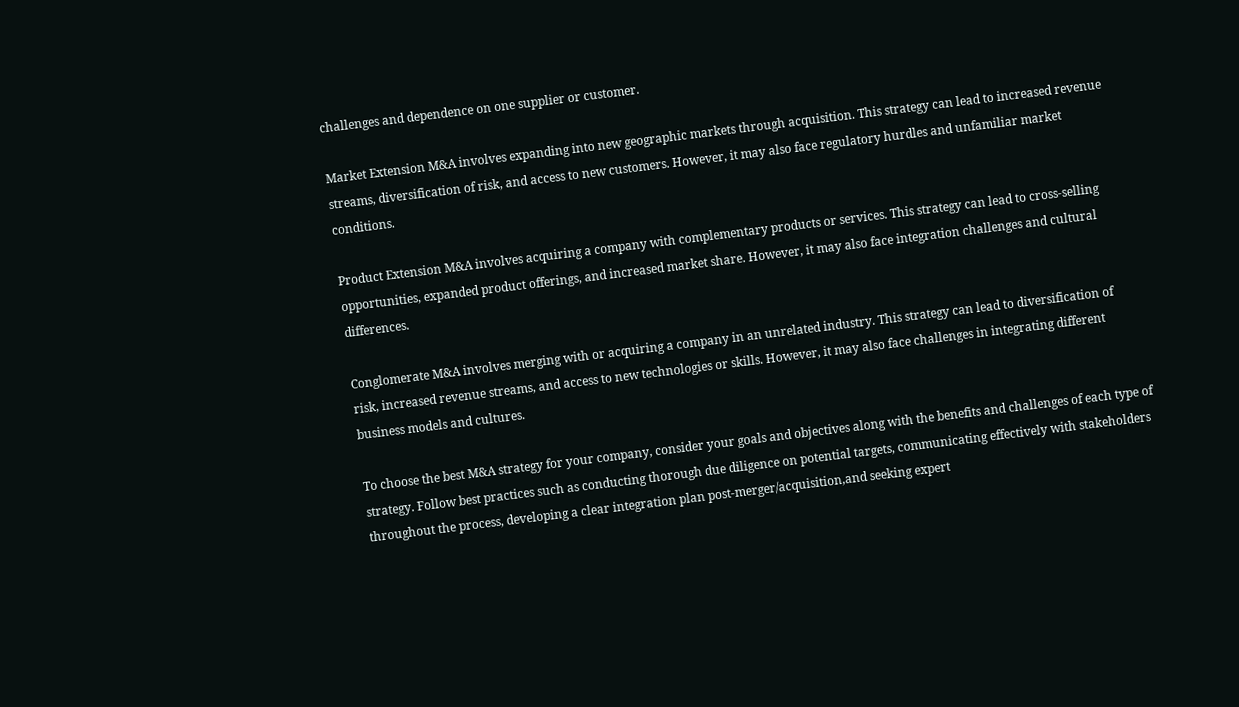challenges and dependence on one supplier or customer.

Market Extension M&A involves expanding into new geographic markets through acquisition. This strategy can lead to increased revenue streams, diversification of risk, and access to new customers. However, it may also face regulatory hurdles and unfamiliar market conditions.

Product Extension M&A involves acquiring a company with complementary products or services. This strategy can lead to cross-selling opportunities, expanded product offerings, and increased market share. However, it may also face integration challenges and cultural differences.

Conglomerate M&A involves merging with or acquiring a company in an unrelated industry. This strategy can lead to diversification of risk, increased revenue streams, and access to new technologies or skills. However, it may also face challenges in integrating different business models and cultures.

To choose the best M&A strategy for your company, consider your goals and objectives along with the benefits and challenges of each type of strategy. Follow best practices such as conducting thorough due diligence on potential targets, communicating effectively with stakeholders throughout the process, developing a clear integration plan post-merger/acquisition,and seeking expert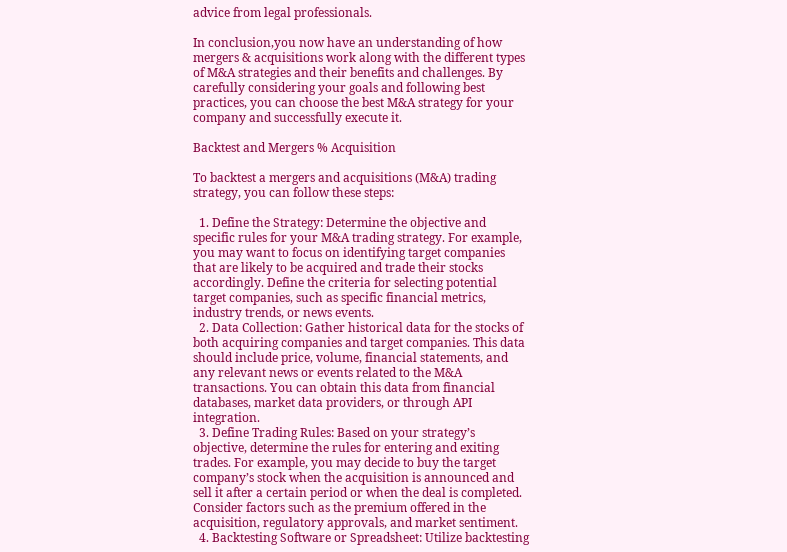advice from legal professionals.

In conclusion,you now have an understanding of how mergers & acquisitions work along with the different types of M&A strategies and their benefits and challenges. By carefully considering your goals and following best practices, you can choose the best M&A strategy for your company and successfully execute it.

Backtest and Mergers % Acquisition

To backtest a mergers and acquisitions (M&A) trading strategy, you can follow these steps:

  1. Define the Strategy: Determine the objective and specific rules for your M&A trading strategy. For example, you may want to focus on identifying target companies that are likely to be acquired and trade their stocks accordingly. Define the criteria for selecting potential target companies, such as specific financial metrics, industry trends, or news events.
  2. Data Collection: Gather historical data for the stocks of both acquiring companies and target companies. This data should include price, volume, financial statements, and any relevant news or events related to the M&A transactions. You can obtain this data from financial databases, market data providers, or through API integration.
  3. Define Trading Rules: Based on your strategy’s objective, determine the rules for entering and exiting trades. For example, you may decide to buy the target company’s stock when the acquisition is announced and sell it after a certain period or when the deal is completed. Consider factors such as the premium offered in the acquisition, regulatory approvals, and market sentiment.
  4. Backtesting Software or Spreadsheet: Utilize backtesting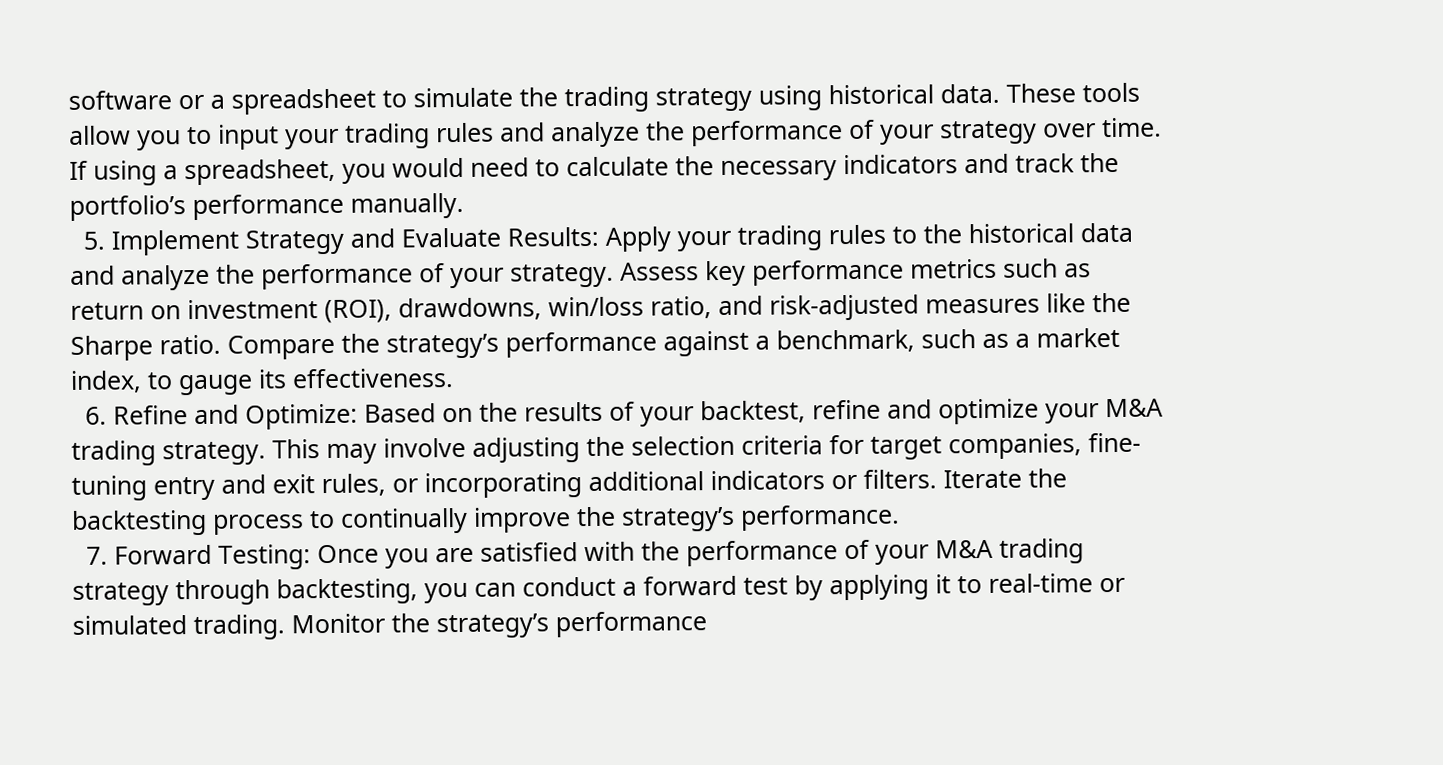software or a spreadsheet to simulate the trading strategy using historical data. These tools allow you to input your trading rules and analyze the performance of your strategy over time. If using a spreadsheet, you would need to calculate the necessary indicators and track the portfolio’s performance manually.
  5. Implement Strategy and Evaluate Results: Apply your trading rules to the historical data and analyze the performance of your strategy. Assess key performance metrics such as return on investment (ROI), drawdowns, win/loss ratio, and risk-adjusted measures like the Sharpe ratio. Compare the strategy’s performance against a benchmark, such as a market index, to gauge its effectiveness.
  6. Refine and Optimize: Based on the results of your backtest, refine and optimize your M&A trading strategy. This may involve adjusting the selection criteria for target companies, fine-tuning entry and exit rules, or incorporating additional indicators or filters. Iterate the backtesting process to continually improve the strategy’s performance.
  7. Forward Testing: Once you are satisfied with the performance of your M&A trading strategy through backtesting, you can conduct a forward test by applying it to real-time or simulated trading. Monitor the strategy’s performance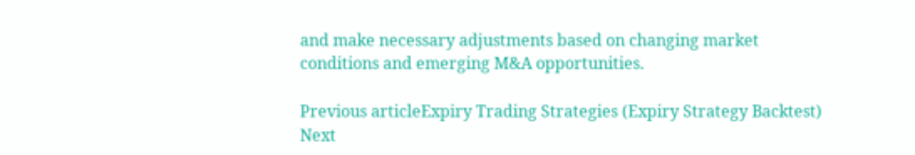and make necessary adjustments based on changing market conditions and emerging M&A opportunities.

Previous articleExpiry Trading Strategies (Expiry Strategy Backtest)
Next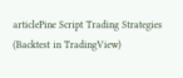articlePine Script Trading Strategies (Backtest in TradingView)